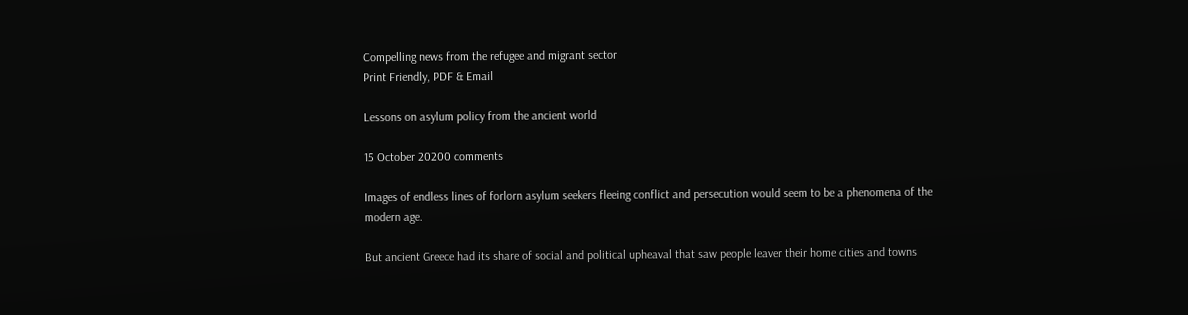Compelling news from the refugee and migrant sector
Print Friendly, PDF & Email

Lessons on asylum policy from the ancient world

15 October 20200 comments

Images of endless lines of forlorn asylum seekers fleeing conflict and persecution would seem to be a phenomena of the modern age.

But ancient Greece had its share of social and political upheaval that saw people leaver their home cities and towns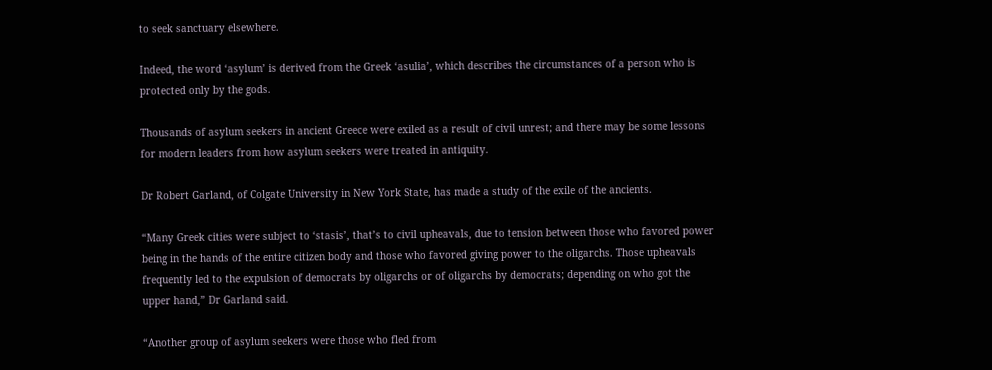to seek sanctuary elsewhere.

Indeed, the word ‘asylum’ is derived from the Greek ‘asulia’, which describes the circumstances of a person who is protected only by the gods.

Thousands of asylum seekers in ancient Greece were exiled as a result of civil unrest; and there may be some lessons for modern leaders from how asylum seekers were treated in antiquity.

Dr Robert Garland, of Colgate University in New York State, has made a study of the exile of the ancients.

“Many Greek cities were subject to ‘stasis’, that’s to civil upheavals, due to tension between those who favored power being in the hands of the entire citizen body and those who favored giving power to the oligarchs. Those upheavals frequently led to the expulsion of democrats by oligarchs or of oligarchs by democrats; depending on who got the upper hand,” Dr Garland said.

“Another group of asylum seekers were those who fled from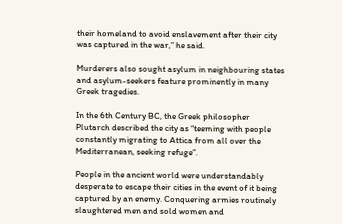their homeland to avoid enslavement after their city was captured in the war,” he said.

Murderers also sought asylum in neighbouring states and asylum-seekers feature prominently in many Greek tragedies.

In the 6th Century BC, the Greek philosopher Plutarch described the city as “teeming with people constantly migrating to Attica from all over the Mediterranean, seeking refuge”.

People in the ancient world were understandably desperate to escape their cities in the event of it being captured by an enemy. Conquering armies routinely slaughtered men and sold women and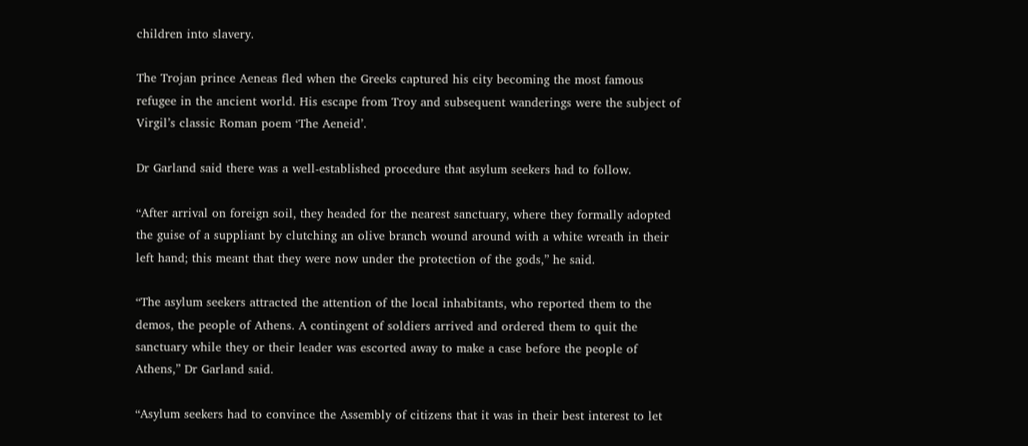children into slavery.

The Trojan prince Aeneas fled when the Greeks captured his city becoming the most famous refugee in the ancient world. His escape from Troy and subsequent wanderings were the subject of Virgil’s classic Roman poem ‘The Aeneid’.

Dr Garland said there was a well-established procedure that asylum seekers had to follow.

“After arrival on foreign soil, they headed for the nearest sanctuary, where they formally adopted the guise of a suppliant by clutching an olive branch wound around with a white wreath in their left hand; this meant that they were now under the protection of the gods,” he said.

“The asylum seekers attracted the attention of the local inhabitants, who reported them to the demos, the people of Athens. A contingent of soldiers arrived and ordered them to quit the sanctuary while they or their leader was escorted away to make a case before the people of Athens,” Dr Garland said.

“Asylum seekers had to convince the Assembly of citizens that it was in their best interest to let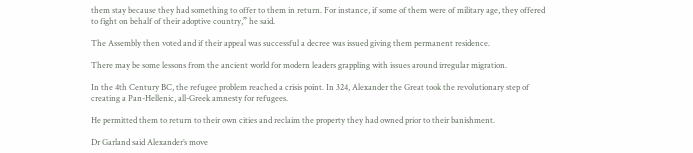them stay because they had something to offer to them in return. For instance, if some of them were of military age, they offered to fight on behalf of their adoptive country,” he said.

The Assembly then voted and if their appeal was successful a decree was issued giving them permanent residence.

There may be some lessons from the ancient world for modern leaders grappling with issues around irregular migration.

In the 4th Century BC, the refugee problem reached a crisis point. In 324, Alexander the Great took the revolutionary step of creating a Pan-Hellenic, all-Greek amnesty for refugees.

He permitted them to return to their own cities and reclaim the property they had owned prior to their banishment.

Dr Garland said Alexander’s move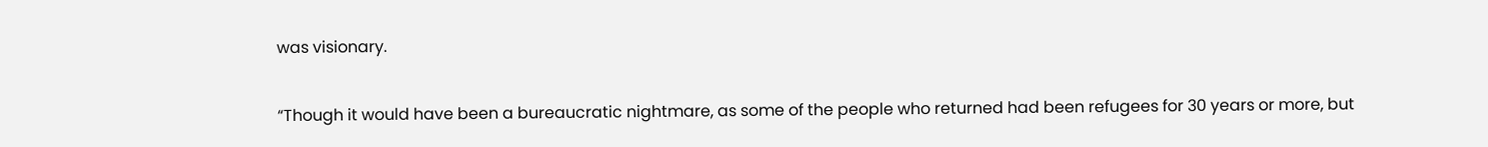was visionary.

“Though it would have been a bureaucratic nightmare, as some of the people who returned had been refugees for 30 years or more, but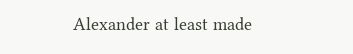Alexander at least made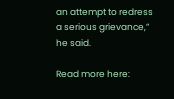an attempt to redress a serious grievance,” he said.

Read more here: